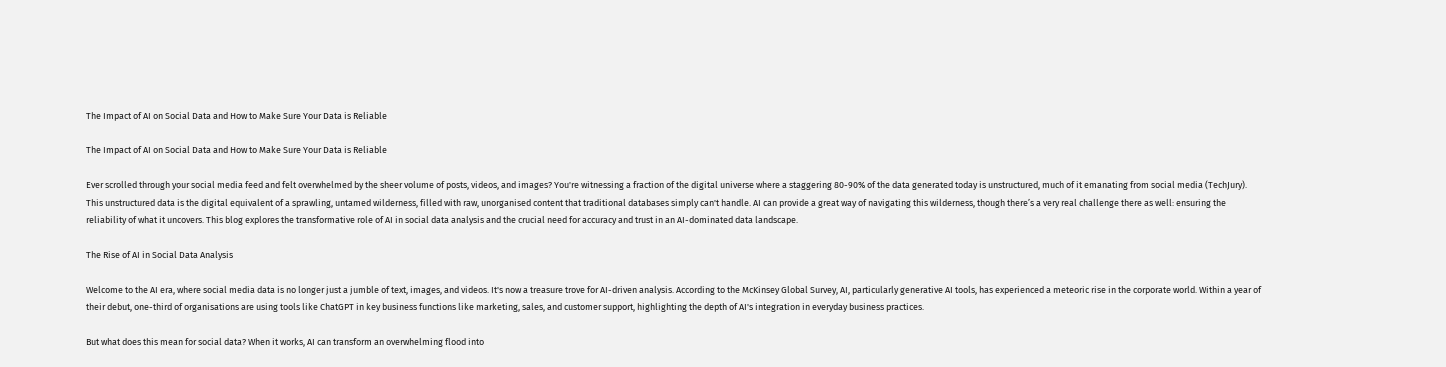The Impact of AI on Social Data and How to Make Sure Your Data is Reliable

The Impact of AI on Social Data and How to Make Sure Your Data is Reliable

Ever scrolled through your social media feed and felt overwhelmed by the sheer volume of posts, videos, and images? You're witnessing a fraction of the digital universe where a staggering 80-90% of the data generated today is unstructured, much of it emanating from social media (TechJury). This unstructured data is the digital equivalent of a sprawling, untamed wilderness, filled with raw, unorganised content that traditional databases simply can't handle. AI can provide a great way of navigating this wilderness, though there’s a very real challenge there as well: ensuring the reliability of what it uncovers. This blog explores the transformative role of AI in social data analysis and the crucial need for accuracy and trust in an AI-dominated data landscape.

The Rise of AI in Social Data Analysis

Welcome to the AI era, where social media data is no longer just a jumble of text, images, and videos. It's now a treasure trove for AI-driven analysis. According to the McKinsey Global Survey, AI, particularly generative AI tools, has experienced a meteoric rise in the corporate world. Within a year of their debut, one-third of organisations are using tools like ChatGPT in key business functions like marketing, sales, and customer support, highlighting the depth of AI's integration in everyday business practices.

But what does this mean for social data? When it works, AI can transform an overwhelming flood into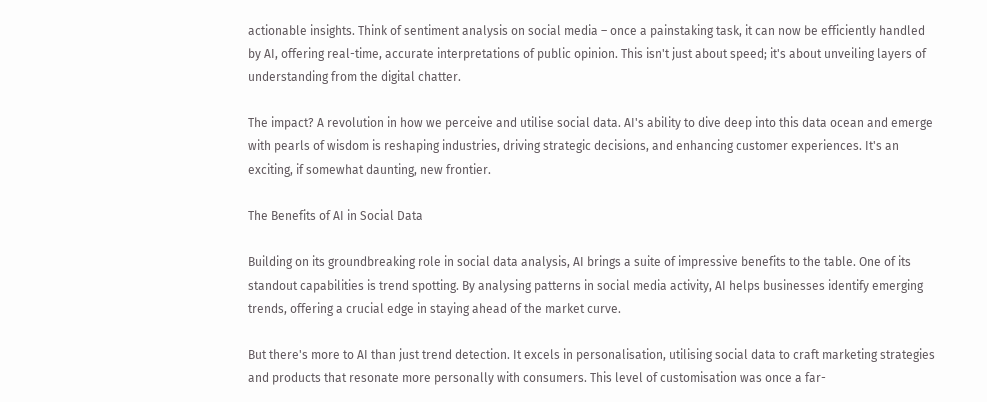actionable insights. Think of sentiment analysis on social media – once a painstaking task, it can now be efficiently handled by AI, offering real-time, accurate interpretations of public opinion. This isn't just about speed; it's about unveiling layers of understanding from the digital chatter.

The impact? A revolution in how we perceive and utilise social data. AI's ability to dive deep into this data ocean and emerge with pearls of wisdom is reshaping industries, driving strategic decisions, and enhancing customer experiences. It's an exciting, if somewhat daunting, new frontier.

The Benefits of AI in Social Data

Building on its groundbreaking role in social data analysis, AI brings a suite of impressive benefits to the table. One of its standout capabilities is trend spotting. By analysing patterns in social media activity, AI helps businesses identify emerging trends, offering a crucial edge in staying ahead of the market curve.

But there's more to AI than just trend detection. It excels in personalisation, utilising social data to craft marketing strategies and products that resonate more personally with consumers. This level of customisation was once a far-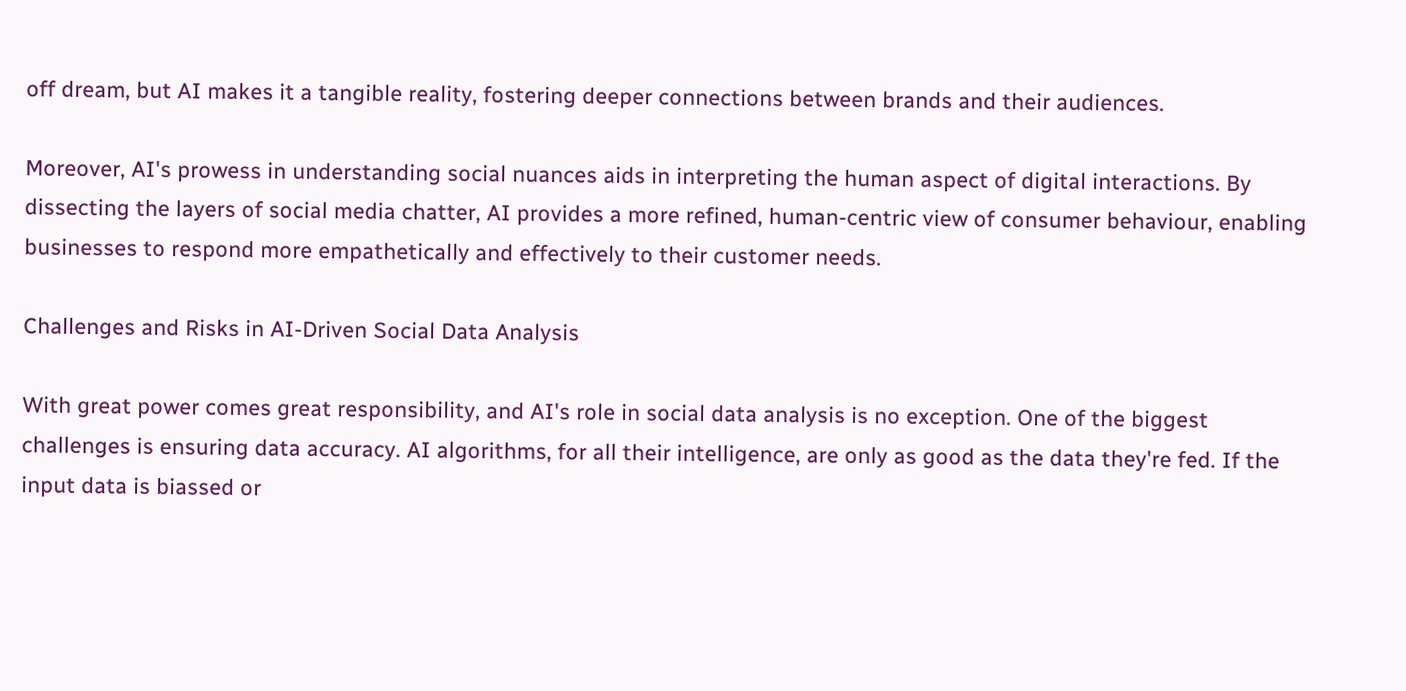off dream, but AI makes it a tangible reality, fostering deeper connections between brands and their audiences.

Moreover, AI's prowess in understanding social nuances aids in interpreting the human aspect of digital interactions. By dissecting the layers of social media chatter, AI provides a more refined, human-centric view of consumer behaviour, enabling businesses to respond more empathetically and effectively to their customer needs.

Challenges and Risks in AI-Driven Social Data Analysis

With great power comes great responsibility, and AI's role in social data analysis is no exception. One of the biggest challenges is ensuring data accuracy. AI algorithms, for all their intelligence, are only as good as the data they're fed. If the input data is biassed or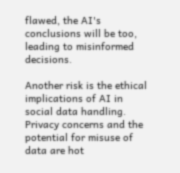flawed, the AI's conclusions will be too, leading to misinformed decisions.

Another risk is the ethical implications of AI in social data handling. Privacy concerns and the potential for misuse of data are hot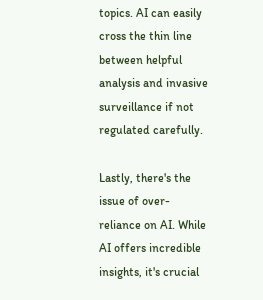topics. AI can easily cross the thin line between helpful analysis and invasive surveillance if not regulated carefully.

Lastly, there's the issue of over-reliance on AI. While AI offers incredible insights, it's crucial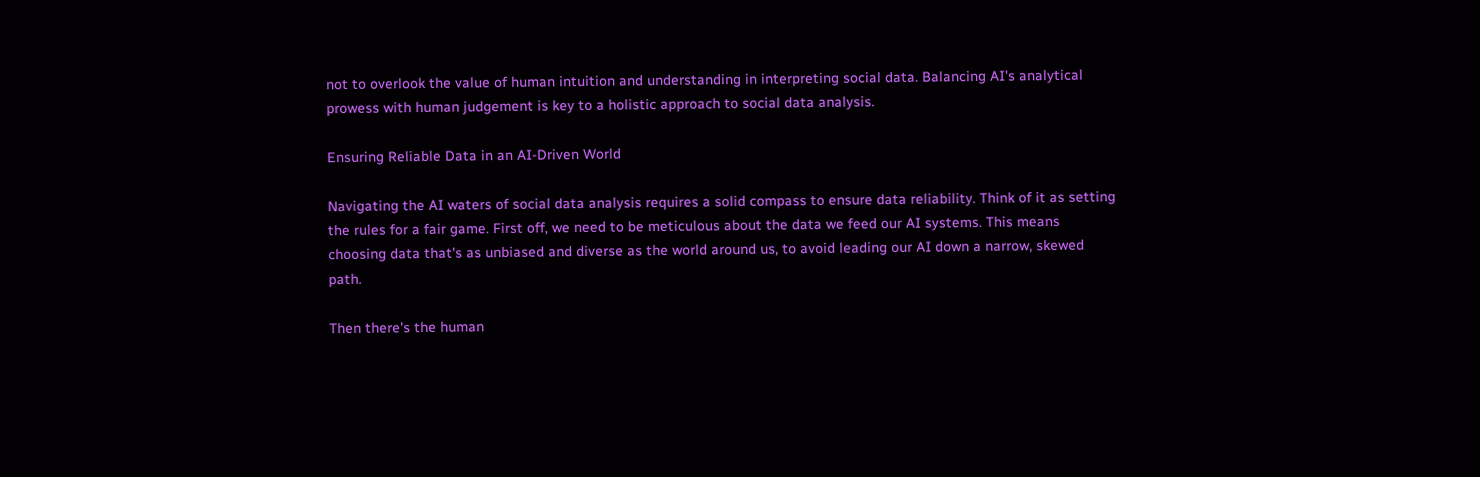not to overlook the value of human intuition and understanding in interpreting social data. Balancing AI's analytical prowess with human judgement is key to a holistic approach to social data analysis.

Ensuring Reliable Data in an AI-Driven World

Navigating the AI waters of social data analysis requires a solid compass to ensure data reliability. Think of it as setting the rules for a fair game. First off, we need to be meticulous about the data we feed our AI systems. This means choosing data that's as unbiased and diverse as the world around us, to avoid leading our AI down a narrow, skewed path.

Then there's the human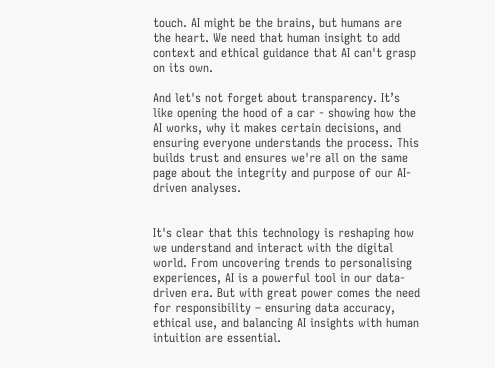touch. AI might be the brains, but humans are the heart. We need that human insight to add context and ethical guidance that AI can't grasp on its own.

And let's not forget about transparency. It’s like opening the hood of a car - showing how the AI works, why it makes certain decisions, and ensuring everyone understands the process. This builds trust and ensures we're all on the same page about the integrity and purpose of our AI-driven analyses.


It's clear that this technology is reshaping how we understand and interact with the digital world. From uncovering trends to personalising experiences, AI is a powerful tool in our data-driven era. But with great power comes the need for responsibility – ensuring data accuracy, ethical use, and balancing AI insights with human intuition are essential.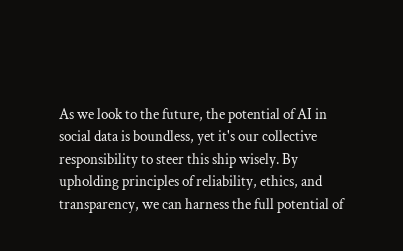As we look to the future, the potential of AI in social data is boundless, yet it's our collective responsibility to steer this ship wisely. By upholding principles of reliability, ethics, and transparency, we can harness the full potential of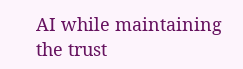AI while maintaining the trust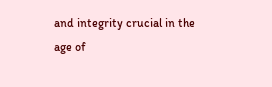and integrity crucial in the age of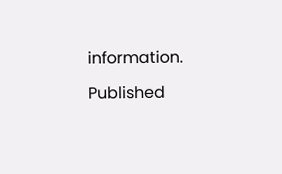information.

Published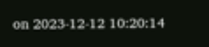on 2023-12-12 10:20:14